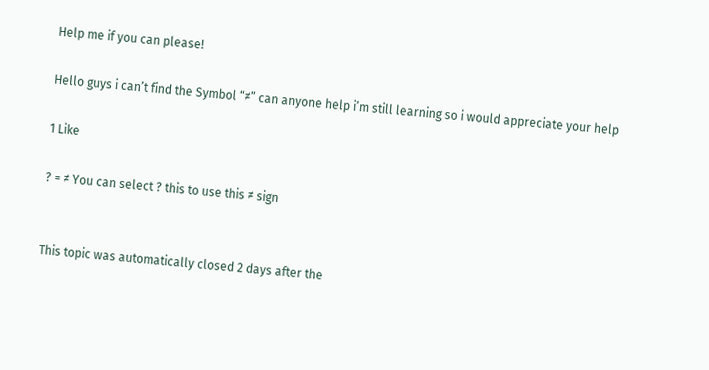Help me if you can please!

Hello guys i can’t find the Symbol “≠” can anyone help i’m still learning so i would appreciate your help

1 Like

? = ≠ You can select ? this to use this ≠ sign


This topic was automatically closed 2 days after the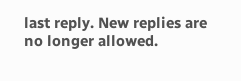last reply. New replies are no longer allowed.